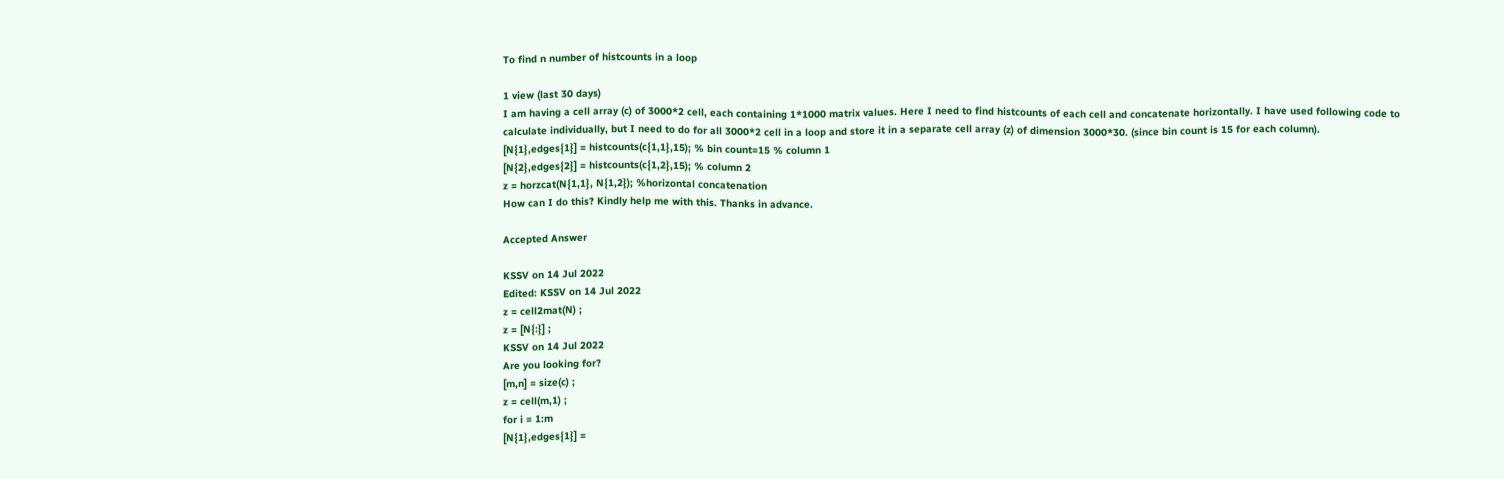To find n number of histcounts in a loop

1 view (last 30 days)
I am having a cell array (c) of 3000*2 cell, each containing 1*1000 matrix values. Here I need to find histcounts of each cell and concatenate horizontally. I have used following code to calculate individually, but I need to do for all 3000*2 cell in a loop and store it in a separate cell array (z) of dimension 3000*30. (since bin count is 15 for each column).
[N{1},edges{1}] = histcounts(c{1,1},15); % bin count=15 % column 1
[N{2},edges{2}] = histcounts(c{1,2},15); % column 2
z = horzcat(N{1,1}, N{1,2}); %horizontal concatenation
How can I do this? Kindly help me with this. Thanks in advance.

Accepted Answer

KSSV on 14 Jul 2022
Edited: KSSV on 14 Jul 2022
z = cell2mat(N) ;
z = [N{:}] ;
KSSV on 14 Jul 2022
Are you looking for?
[m,n] = size(c) ;
z = cell(m,1) ;
for i = 1:m
[N{1},edges{1}] =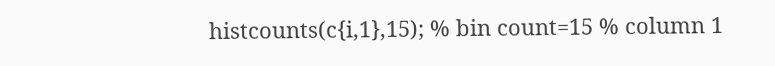histcounts(c{i,1},15); % bin count=15 % column 1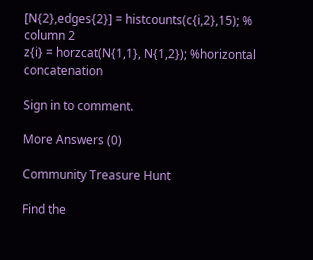[N{2},edges{2}] = histcounts(c{i,2},15); % column 2
z{i} = horzcat(N{1,1}, N{1,2}); %horizontal concatenation

Sign in to comment.

More Answers (0)

Community Treasure Hunt

Find the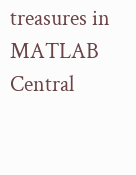treasures in MATLAB Central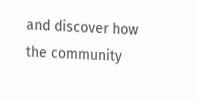and discover how the community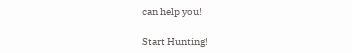can help you!

Start Hunting!